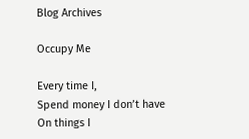Blog Archives

Occupy Me

Every time I,
Spend money I don’t have
On things I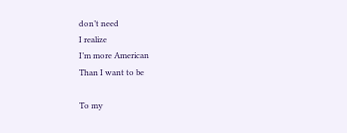don’t need
I realize
I’m more American
Than I want to be

To my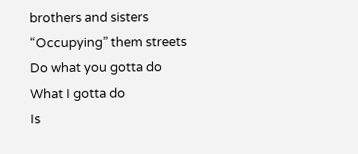brothers and sisters
“Occupying” them streets
Do what you gotta do
What I gotta do
Is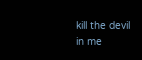kill the devil in me